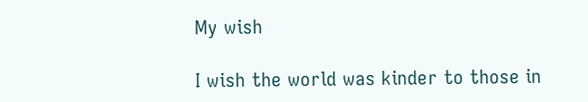My wish

I wish the world was kinder to those in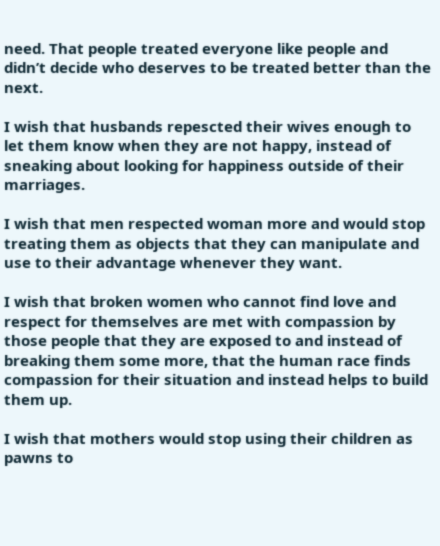need. That people treated everyone like people and didn’t decide who deserves to be treated better than the next.

I wish that husbands repescted their wives enough to let them know when they are not happy, instead of sneaking about looking for happiness outside of their marriages.

I wish that men respected woman more and would stop treating them as objects that they can manipulate and use to their advantage whenever they want.

I wish that broken women who cannot find love and respect for themselves are met with compassion by those people that they are exposed to and instead of breaking them some more, that the human race finds compassion for their situation and instead helps to build them up.

I wish that mothers would stop using their children as pawns to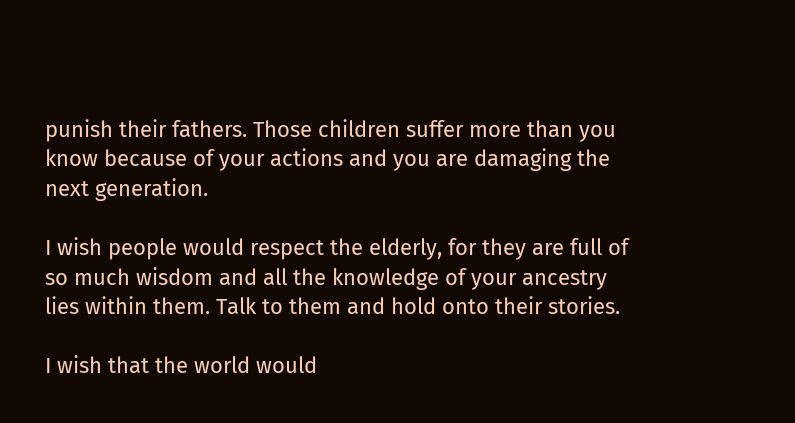punish their fathers. Those children suffer more than you know because of your actions and you are damaging the next generation.

I wish people would respect the elderly, for they are full of so much wisdom and all the knowledge of your ancestry lies within them. Talk to them and hold onto their stories.

I wish that the world would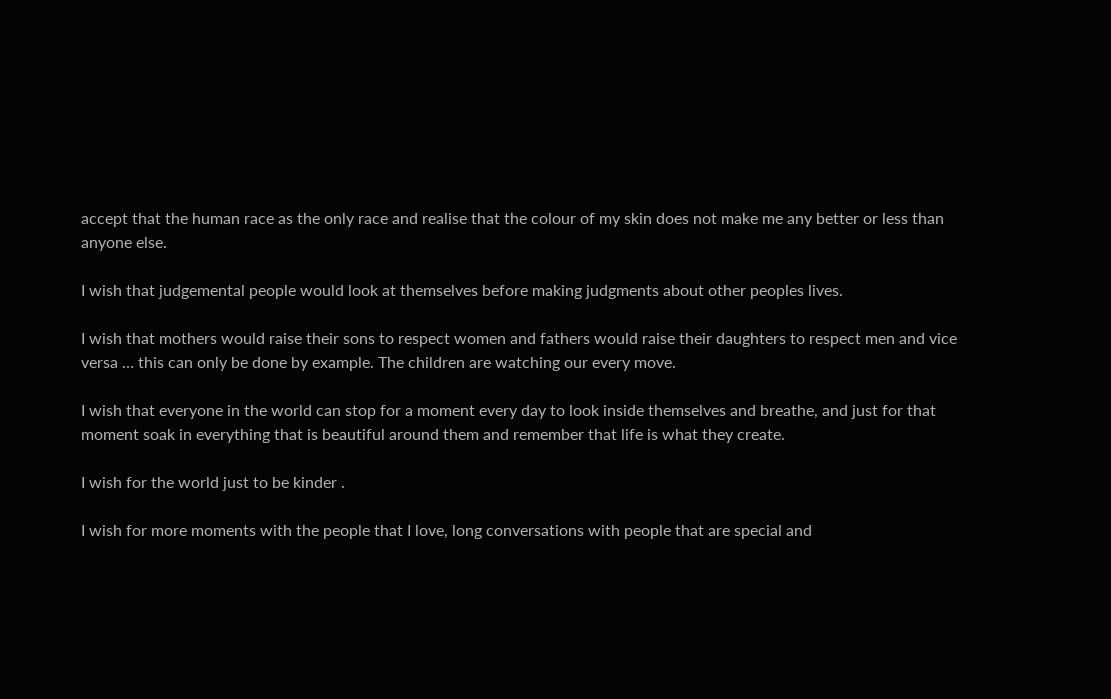accept that the human race as the only race and realise that the colour of my skin does not make me any better or less than anyone else.

I wish that judgemental people would look at themselves before making judgments about other peoples lives.

I wish that mothers would raise their sons to respect women and fathers would raise their daughters to respect men and vice versa … this can only be done by example. The children are watching our every move.

I wish that everyone in the world can stop for a moment every day to look inside themselves and breathe, and just for that moment soak in everything that is beautiful around them and remember that life is what they create.

I wish for the world just to be kinder .

I wish for more moments with the people that I love, long conversations with people that are special and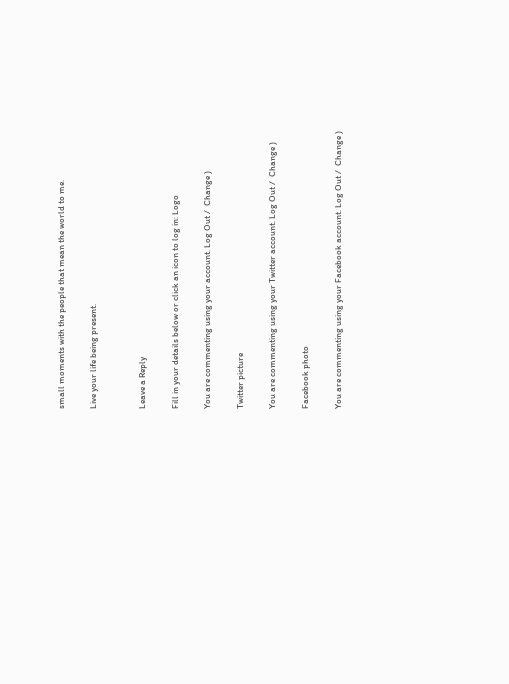small moments with the people that mean the world to me.

Live your life being present.


Leave a Reply

Fill in your details below or click an icon to log in: Logo

You are commenting using your account. Log Out /  Change )

Twitter picture

You are commenting using your Twitter account. Log Out /  Change )

Facebook photo

You are commenting using your Facebook account. Log Out /  Change )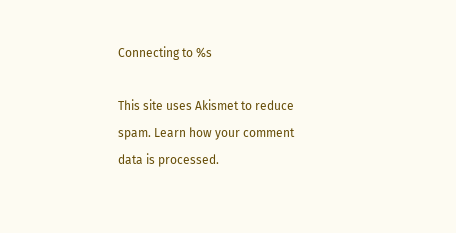Connecting to %s

This site uses Akismet to reduce spam. Learn how your comment data is processed.